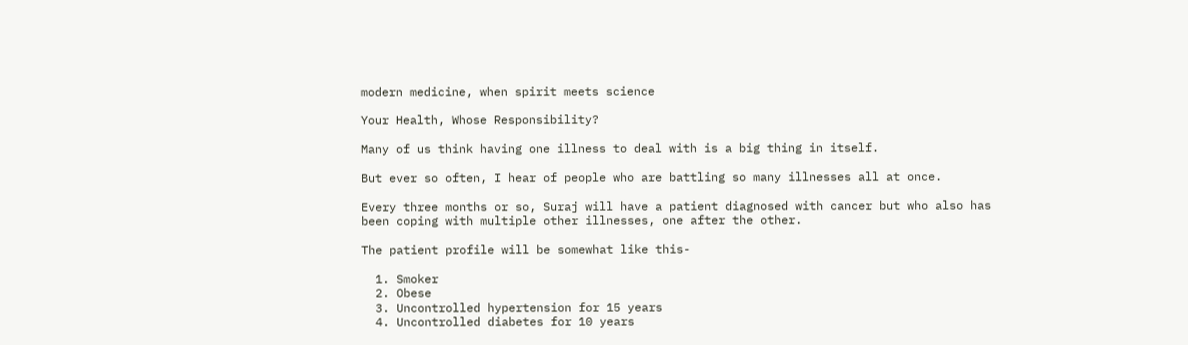modern medicine, when spirit meets science

Your Health, Whose Responsibility?

Many of us think having one illness to deal with is a big thing in itself.

But ever so often, I hear of people who are battling so many illnesses all at once.

Every three months or so, Suraj will have a patient diagnosed with cancer but who also has been coping with multiple other illnesses, one after the other.

The patient profile will be somewhat like this-

  1. Smoker
  2. Obese
  3. Uncontrolled hypertension for 15 years
  4. Uncontrolled diabetes for 10 years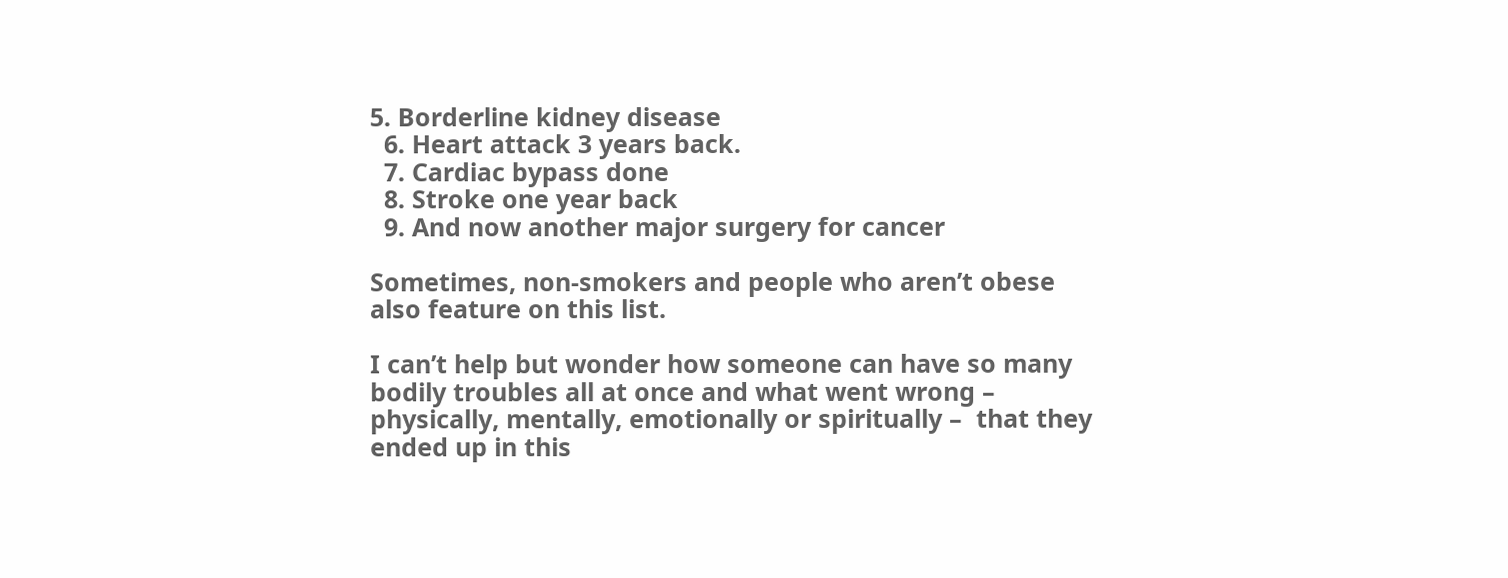5. Borderline kidney disease
  6. Heart attack 3 years back.
  7. Cardiac bypass done
  8. Stroke one year back
  9. And now another major surgery for cancer

Sometimes, non-smokers and people who aren’t obese also feature on this list.

I can’t help but wonder how someone can have so many bodily troubles all at once and what went wrong – physically, mentally, emotionally or spiritually –  that they ended up in this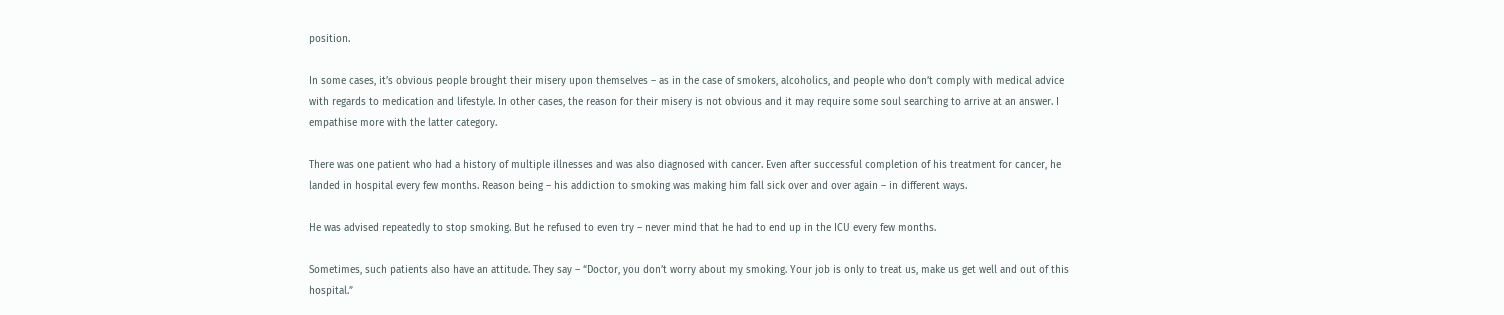position.

In some cases, it’s obvious people brought their misery upon themselves – as in the case of smokers, alcoholics, and people who don’t comply with medical advice with regards to medication and lifestyle. In other cases, the reason for their misery is not obvious and it may require some soul searching to arrive at an answer. I empathise more with the latter category.

There was one patient who had a history of multiple illnesses and was also diagnosed with cancer. Even after successful completion of his treatment for cancer, he landed in hospital every few months. Reason being – his addiction to smoking was making him fall sick over and over again – in different ways.

He was advised repeatedly to stop smoking. But he refused to even try – never mind that he had to end up in the ICU every few months.

Sometimes, such patients also have an attitude. They say – “Doctor, you don’t worry about my smoking. Your job is only to treat us, make us get well and out of this hospital.”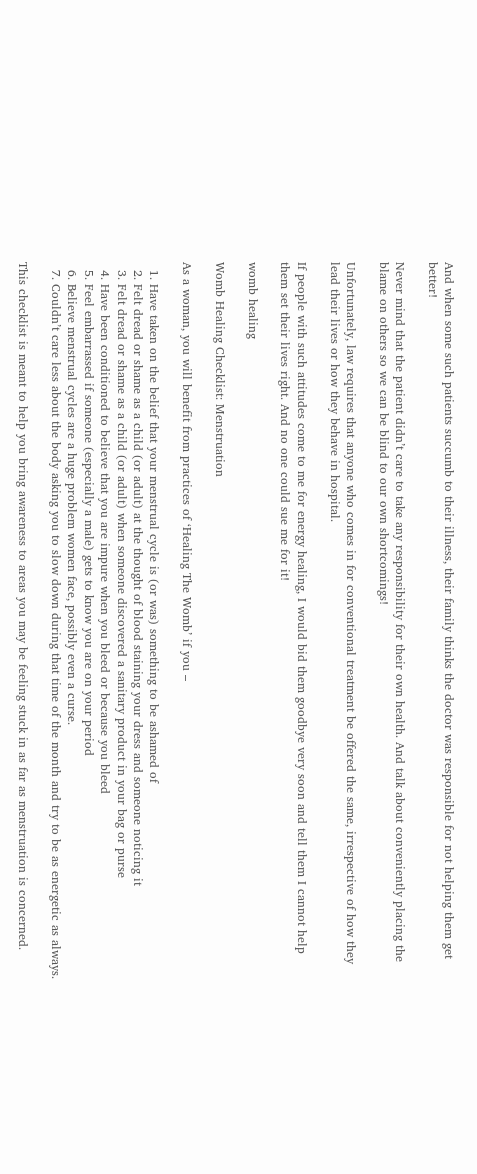And when some such patients succumb to their illness, their family thinks the doctor was responsible for not helping them get better!

Never mind that the patient didn’t care to take any responsibility for their own health. And talk about conveniently placing the blame on others so we can be blind to our own shortcomings!

Unfortunately, law requires that anyone who comes in for conventional treatment be offered the same, irrespective of how they lead their lives or how they behave in hospital.

If people with such attitudes come to me for energy healing, I would bid them goodbye very soon and tell them I cannot help them set their lives right. And no one could sue me for it!

womb healing

Womb Healing Checklist: Menstruation

As a woman, you will benefit from practices of ‘Healing The Womb’ if you –

  1. Have taken on the belief that your menstrual cycle is (or was) something to be ashamed of
  2. Felt dread or shame as a child (or adult) at the thought of blood staining your dress and someone noticing it
  3. Felt dread or shame as a child (or adult) when someone discovered a sanitary product in your bag or purse
  4. Have been conditioned to believe that you are impure when you bleed or because you bleed
  5. Feel embarrassed if someone (especially a male) gets to know you are on your period
  6. Believe menstrual cycles are a huge problem women face, possibly even a curse.
  7. Couldn’t care less about the body asking you to slow down during that time of the month and try to be as energetic as always.

This checklist is meant to help you bring awareness to areas you may be feeling stuck in as far as menstruation is concerned.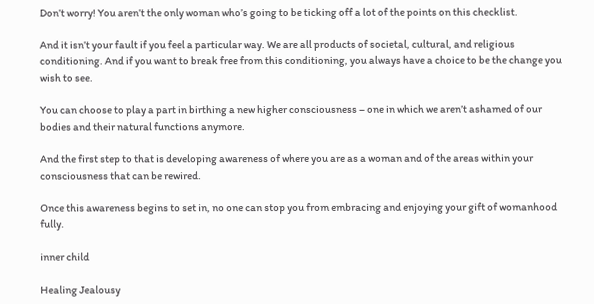Don’t worry! You aren’t the only woman who’s going to be ticking off a lot of the points on this checklist.

And it isn’t your fault if you feel a particular way. We are all products of societal, cultural, and religious conditioning. And if you want to break free from this conditioning, you always have a choice to be the change you wish to see.

You can choose to play a part in birthing a new higher consciousness – one in which we aren’t ashamed of our bodies and their natural functions anymore.

And the first step to that is developing awareness of where you are as a woman and of the areas within your consciousness that can be rewired.

Once this awareness begins to set in, no one can stop you from embracing and enjoying your gift of womanhood fully.

inner child

Healing Jealousy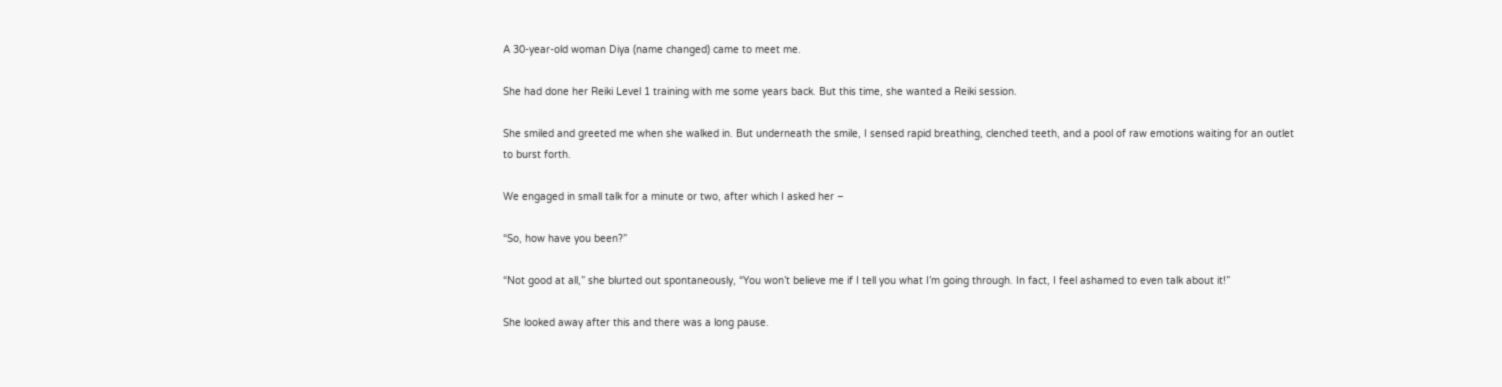A 30-year-old woman Diya (name changed) came to meet me.

She had done her Reiki Level 1 training with me some years back. But this time, she wanted a Reiki session.

She smiled and greeted me when she walked in. But underneath the smile, I sensed rapid breathing, clenched teeth, and a pool of raw emotions waiting for an outlet to burst forth.

We engaged in small talk for a minute or two, after which I asked her –

“So, how have you been?”

“Not good at all,” she blurted out spontaneously, “You won’t believe me if I tell you what I’m going through. In fact, I feel ashamed to even talk about it!”

She looked away after this and there was a long pause.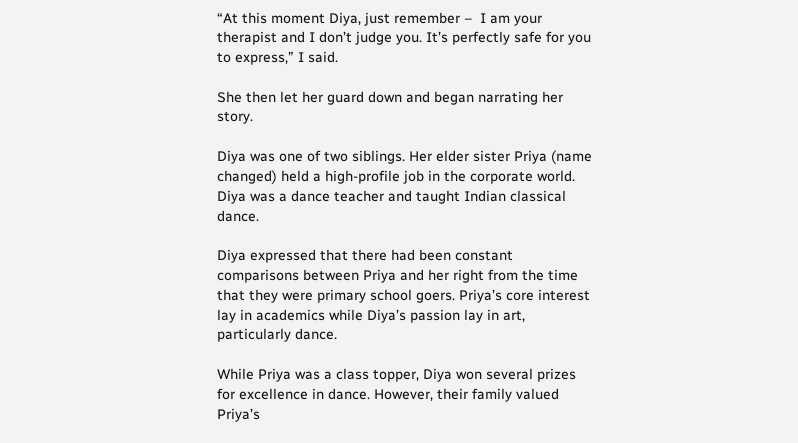“At this moment Diya, just remember –  I am your therapist and I don’t judge you. It’s perfectly safe for you to express,” I said.

She then let her guard down and began narrating her story.

Diya was one of two siblings. Her elder sister Priya (name changed) held a high-profile job in the corporate world. Diya was a dance teacher and taught Indian classical dance.

Diya expressed that there had been constant comparisons between Priya and her right from the time that they were primary school goers. Priya’s core interest lay in academics while Diya’s passion lay in art, particularly dance.

While Priya was a class topper, Diya won several prizes for excellence in dance. However, their family valued Priya’s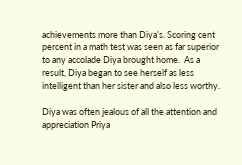achievements more than Diya’s. Scoring cent percent in a math test was seen as far superior to any accolade Diya brought home.  As a result, Diya began to see herself as less intelligent than her sister and also less worthy.

Diya was often jealous of all the attention and appreciation Priya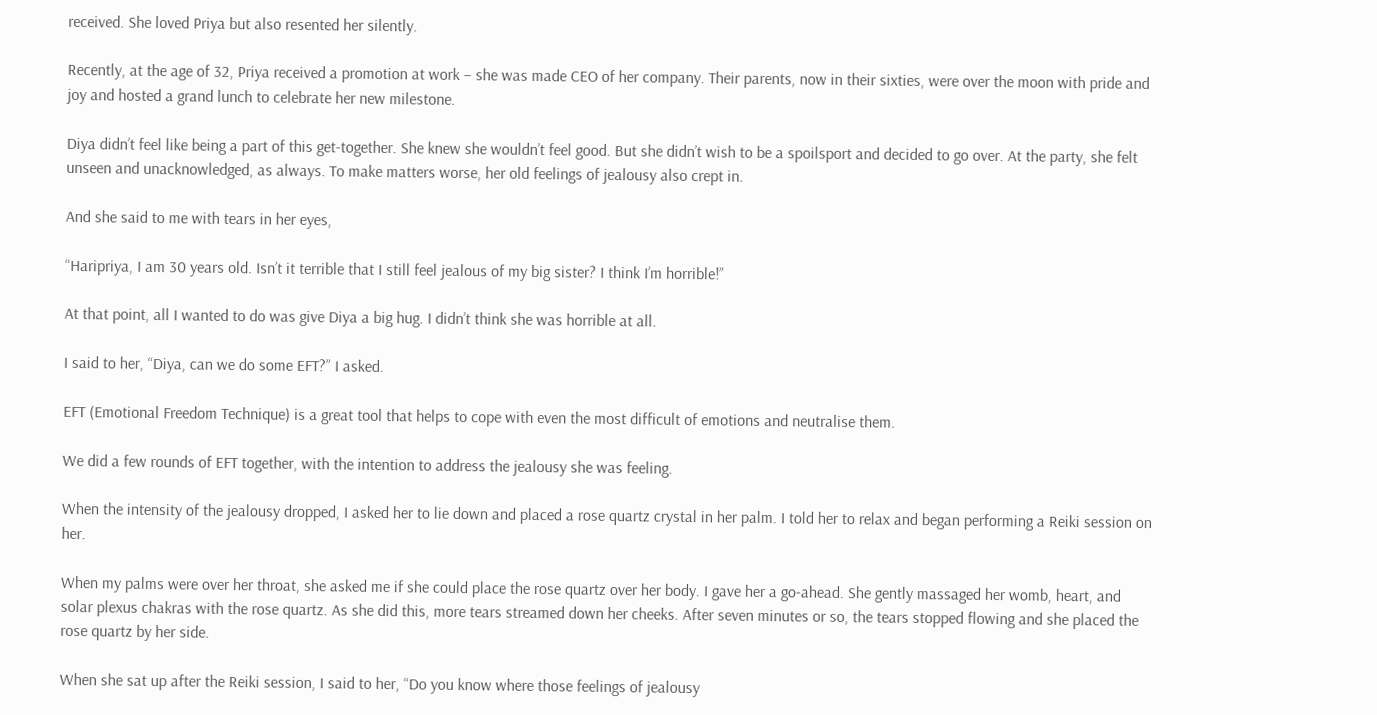received. She loved Priya but also resented her silently.

Recently, at the age of 32, Priya received a promotion at work – she was made CEO of her company. Their parents, now in their sixties, were over the moon with pride and joy and hosted a grand lunch to celebrate her new milestone.

Diya didn’t feel like being a part of this get-together. She knew she wouldn’t feel good. But she didn’t wish to be a spoilsport and decided to go over. At the party, she felt unseen and unacknowledged, as always. To make matters worse, her old feelings of jealousy also crept in.

And she said to me with tears in her eyes,

“Haripriya, I am 30 years old. Isn’t it terrible that I still feel jealous of my big sister? I think I’m horrible!”

At that point, all I wanted to do was give Diya a big hug. I didn’t think she was horrible at all.

I said to her, “Diya, can we do some EFT?” I asked.

EFT (Emotional Freedom Technique) is a great tool that helps to cope with even the most difficult of emotions and neutralise them.

We did a few rounds of EFT together, with the intention to address the jealousy she was feeling.

When the intensity of the jealousy dropped, I asked her to lie down and placed a rose quartz crystal in her palm. I told her to relax and began performing a Reiki session on her.

When my palms were over her throat, she asked me if she could place the rose quartz over her body. I gave her a go-ahead. She gently massaged her womb, heart, and solar plexus chakras with the rose quartz. As she did this, more tears streamed down her cheeks. After seven minutes or so, the tears stopped flowing and she placed the rose quartz by her side.

When she sat up after the Reiki session, I said to her, “Do you know where those feelings of jealousy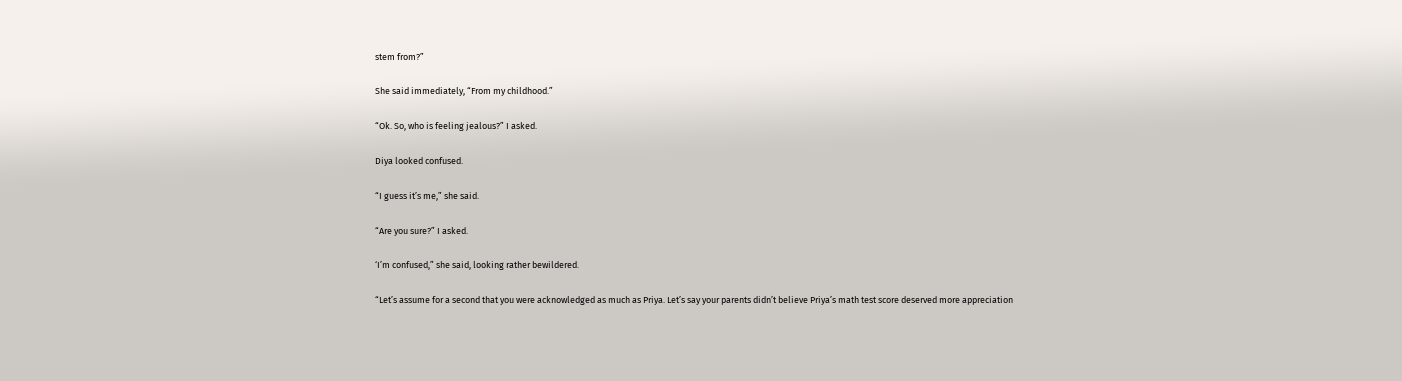stem from?”

She said immediately, “From my childhood.”

“Ok. So, who is feeling jealous?” I asked.

Diya looked confused.

“I guess it’s me,” she said.

“Are you sure?” I asked.

‘I’m confused,” she said, looking rather bewildered.

“Let’s assume for a second that you were acknowledged as much as Priya. Let’s say your parents didn’t believe Priya’s math test score deserved more appreciation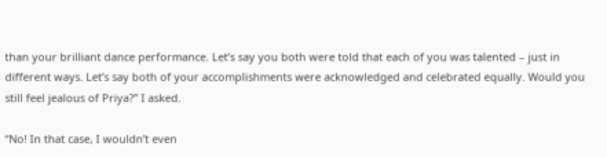than your brilliant dance performance. Let’s say you both were told that each of you was talented – just in different ways. Let’s say both of your accomplishments were acknowledged and celebrated equally. Would you still feel jealous of Priya?” I asked.

“No! In that case, I wouldn’t even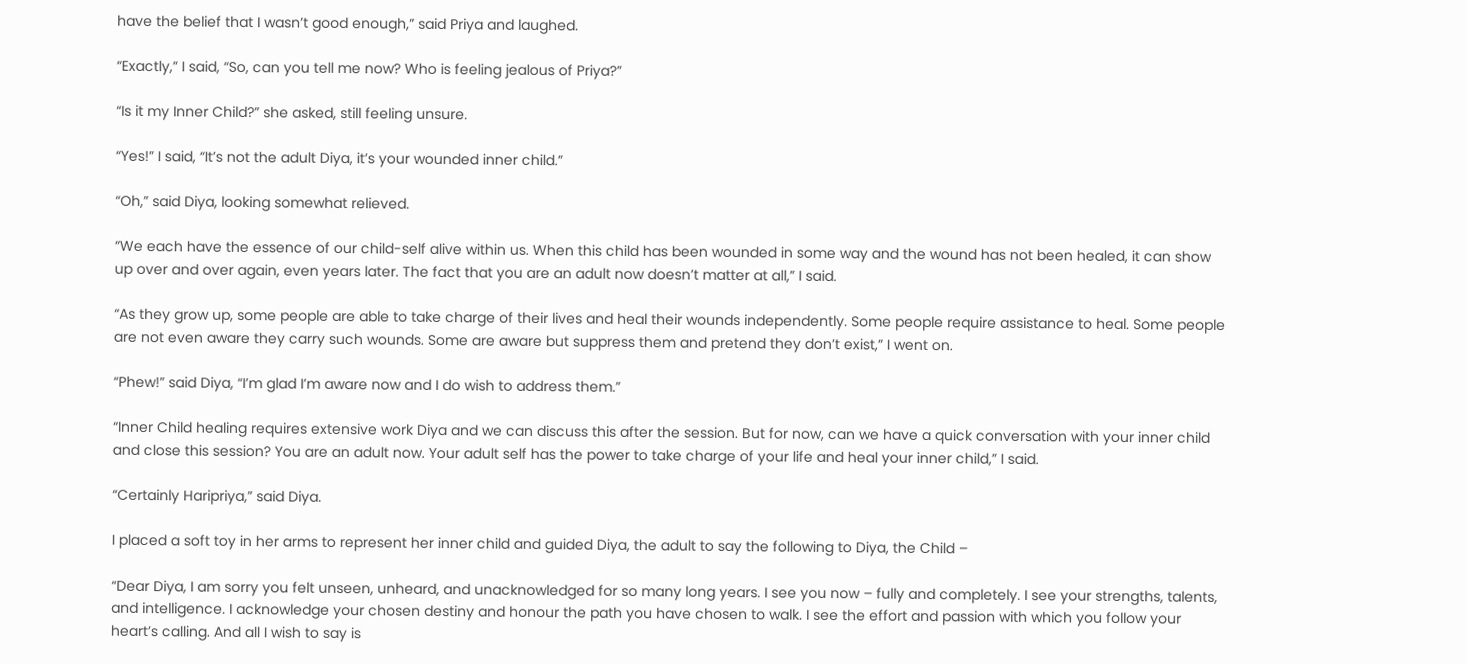have the belief that I wasn’t good enough,” said Priya and laughed.

“Exactly,” I said, “So, can you tell me now? Who is feeling jealous of Priya?”

“Is it my Inner Child?” she asked, still feeling unsure.

“Yes!” I said, “It’s not the adult Diya, it’s your wounded inner child.”

“Oh,” said Diya, looking somewhat relieved.

“We each have the essence of our child-self alive within us. When this child has been wounded in some way and the wound has not been healed, it can show up over and over again, even years later. The fact that you are an adult now doesn’t matter at all,” I said.

“As they grow up, some people are able to take charge of their lives and heal their wounds independently. Some people require assistance to heal. Some people are not even aware they carry such wounds. Some are aware but suppress them and pretend they don’t exist,” I went on.

“Phew!” said Diya, “I’m glad I’m aware now and I do wish to address them.”

“Inner Child healing requires extensive work Diya and we can discuss this after the session. But for now, can we have a quick conversation with your inner child and close this session? You are an adult now. Your adult self has the power to take charge of your life and heal your inner child,” I said.

“Certainly Haripriya,” said Diya.

I placed a soft toy in her arms to represent her inner child and guided Diya, the adult to say the following to Diya, the Child –

“Dear Diya, I am sorry you felt unseen, unheard, and unacknowledged for so many long years. I see you now – fully and completely. I see your strengths, talents, and intelligence. I acknowledge your chosen destiny and honour the path you have chosen to walk. I see the effort and passion with which you follow your heart’s calling. And all I wish to say is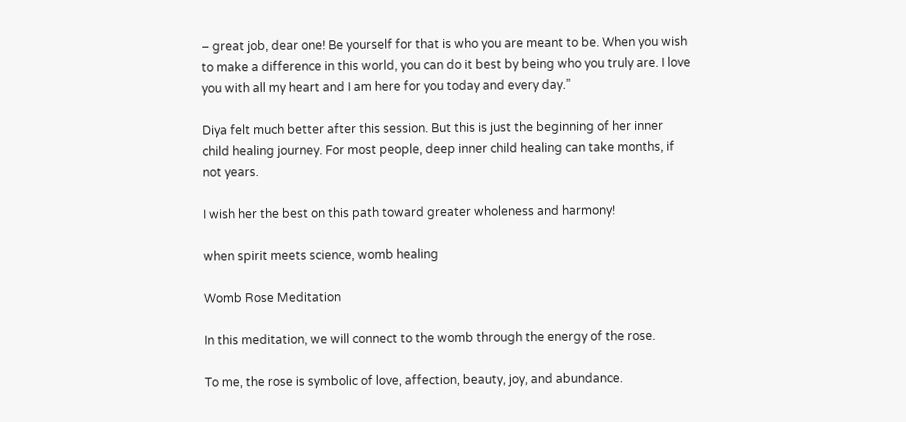– great job, dear one! Be yourself for that is who you are meant to be. When you wish to make a difference in this world, you can do it best by being who you truly are. I love you with all my heart and I am here for you today and every day.”

Diya felt much better after this session. But this is just the beginning of her inner child healing journey. For most people, deep inner child healing can take months, if not years.

I wish her the best on this path toward greater wholeness and harmony!

when spirit meets science, womb healing

Womb Rose Meditation

In this meditation, we will connect to the womb through the energy of the rose.

To me, the rose is symbolic of love, affection, beauty, joy, and abundance.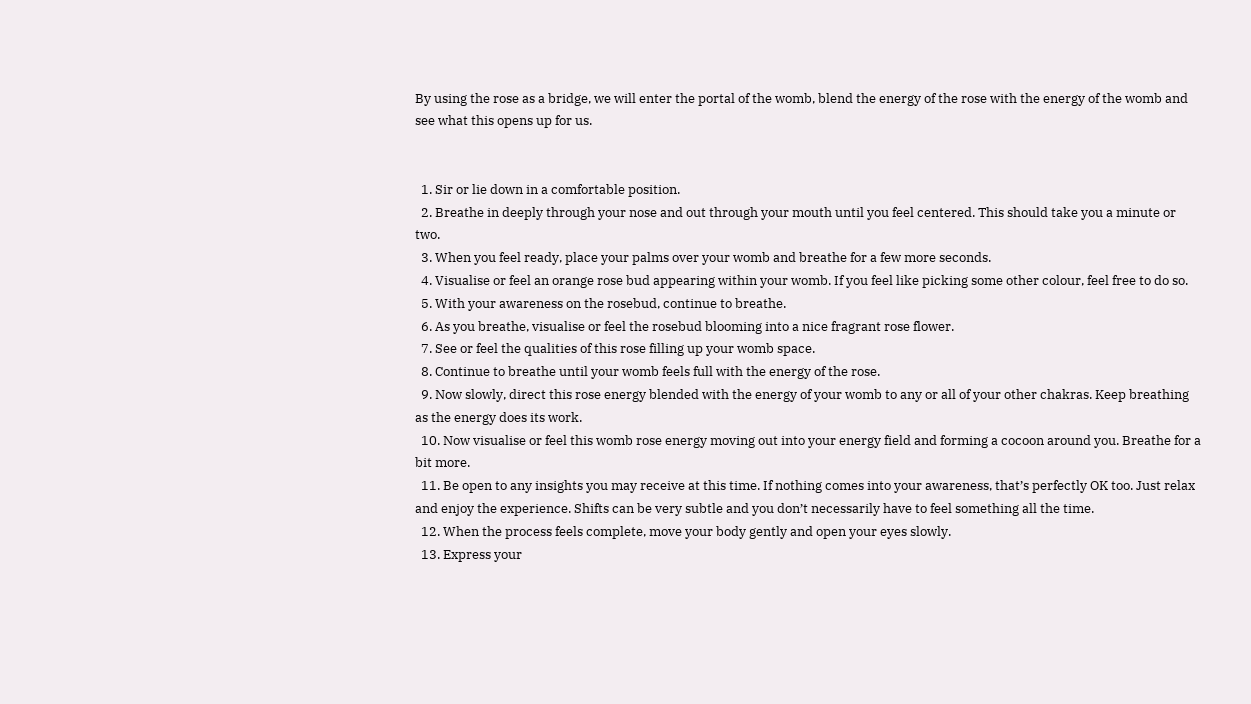By using the rose as a bridge, we will enter the portal of the womb, blend the energy of the rose with the energy of the womb and see what this opens up for us.


  1. Sir or lie down in a comfortable position.
  2. Breathe in deeply through your nose and out through your mouth until you feel centered. This should take you a minute or two.
  3. When you feel ready, place your palms over your womb and breathe for a few more seconds.
  4. Visualise or feel an orange rose bud appearing within your womb. If you feel like picking some other colour, feel free to do so.
  5. With your awareness on the rosebud, continue to breathe.
  6. As you breathe, visualise or feel the rosebud blooming into a nice fragrant rose flower.
  7. See or feel the qualities of this rose filling up your womb space.
  8. Continue to breathe until your womb feels full with the energy of the rose.
  9. Now slowly, direct this rose energy blended with the energy of your womb to any or all of your other chakras. Keep breathing as the energy does its work.
  10. Now visualise or feel this womb rose energy moving out into your energy field and forming a cocoon around you. Breathe for a bit more.
  11. Be open to any insights you may receive at this time. If nothing comes into your awareness, that’s perfectly OK too. Just relax and enjoy the experience. Shifts can be very subtle and you don’t necessarily have to feel something all the time.
  12. When the process feels complete, move your body gently and open your eyes slowly.
  13. Express your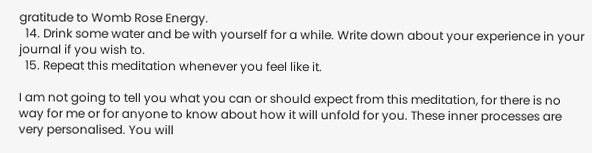gratitude to Womb Rose Energy.
  14. Drink some water and be with yourself for a while. Write down about your experience in your journal if you wish to.
  15. Repeat this meditation whenever you feel like it.

I am not going to tell you what you can or should expect from this meditation, for there is no way for me or for anyone to know about how it will unfold for you. These inner processes are very personalised. You will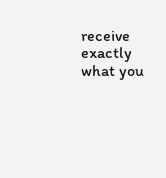receive exactly what you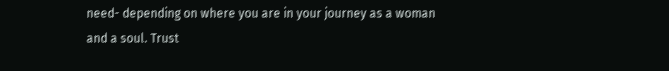need- depending on where you are in your journey as a woman and a soul. Trust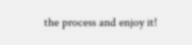the process and enjoy it!